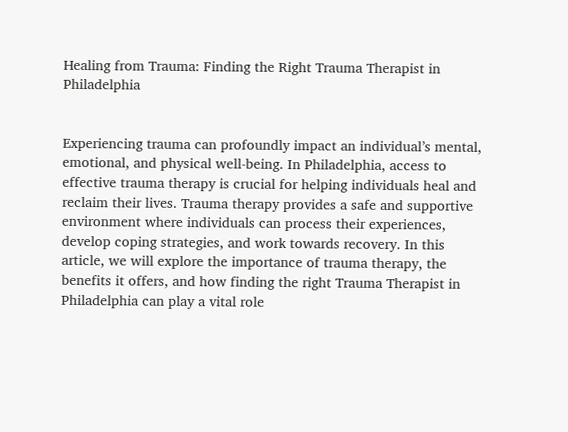Healing from Trauma: Finding the Right Trauma Therapist in Philadelphia


Experiencing trauma can profoundly impact an individual’s mental, emotional, and physical well-being. In Philadelphia, access to effective trauma therapy is crucial for helping individuals heal and reclaim their lives. Trauma therapy provides a safe and supportive environment where individuals can process their experiences, develop coping strategies, and work towards recovery. In this article, we will explore the importance of trauma therapy, the benefits it offers, and how finding the right Trauma Therapist in Philadelphia can play a vital role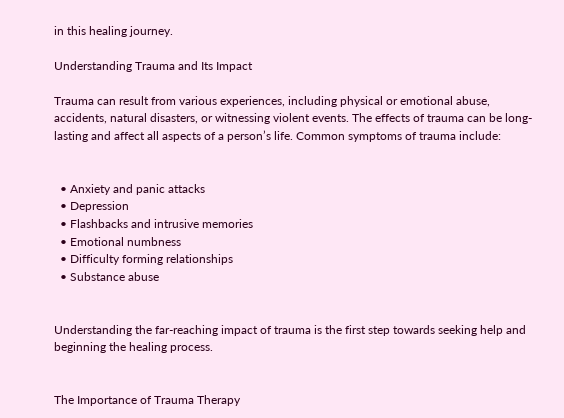in this healing journey.

Understanding Trauma and Its Impact

Trauma can result from various experiences, including physical or emotional abuse, accidents, natural disasters, or witnessing violent events. The effects of trauma can be long-lasting and affect all aspects of a person’s life. Common symptoms of trauma include:


  • Anxiety and panic attacks
  • Depression
  • Flashbacks and intrusive memories
  • Emotional numbness
  • Difficulty forming relationships
  • Substance abuse


Understanding the far-reaching impact of trauma is the first step towards seeking help and beginning the healing process.


The Importance of Trauma Therapy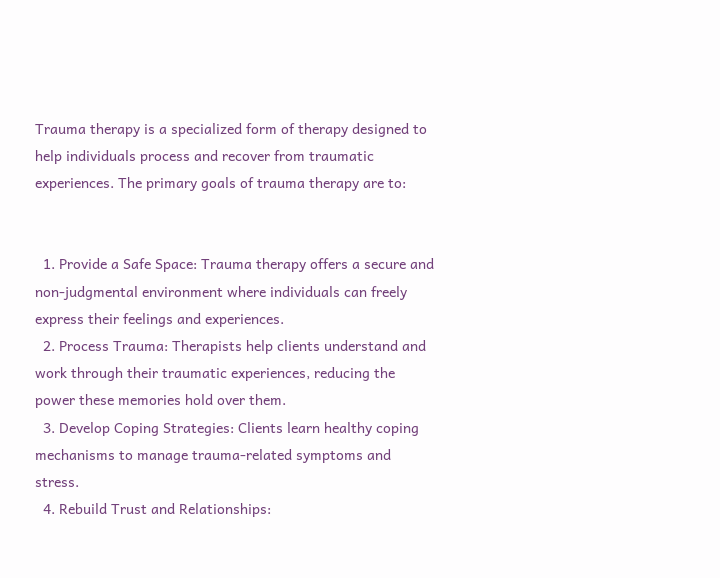Trauma therapy is a specialized form of therapy designed to help individuals process and recover from traumatic experiences. The primary goals of trauma therapy are to:


  1. Provide a Safe Space: Trauma therapy offers a secure and non-judgmental environment where individuals can freely express their feelings and experiences.
  2. Process Trauma: Therapists help clients understand and work through their traumatic experiences, reducing the power these memories hold over them.
  3. Develop Coping Strategies: Clients learn healthy coping mechanisms to manage trauma-related symptoms and stress.
  4. Rebuild Trust and Relationships: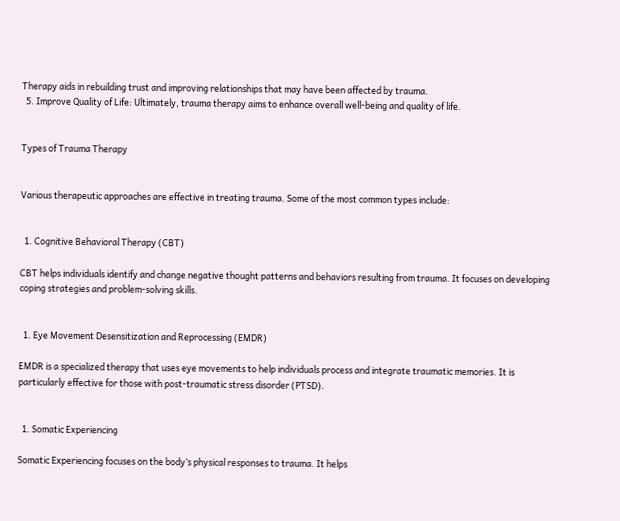Therapy aids in rebuilding trust and improving relationships that may have been affected by trauma.
  5. Improve Quality of Life: Ultimately, trauma therapy aims to enhance overall well-being and quality of life.


Types of Trauma Therapy


Various therapeutic approaches are effective in treating trauma. Some of the most common types include:


  1. Cognitive Behavioral Therapy (CBT)

CBT helps individuals identify and change negative thought patterns and behaviors resulting from trauma. It focuses on developing coping strategies and problem-solving skills.


  1. Eye Movement Desensitization and Reprocessing (EMDR)

EMDR is a specialized therapy that uses eye movements to help individuals process and integrate traumatic memories. It is particularly effective for those with post-traumatic stress disorder (PTSD).


  1. Somatic Experiencing

Somatic Experiencing focuses on the body’s physical responses to trauma. It helps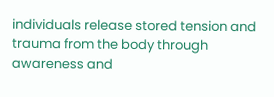individuals release stored tension and trauma from the body through awareness and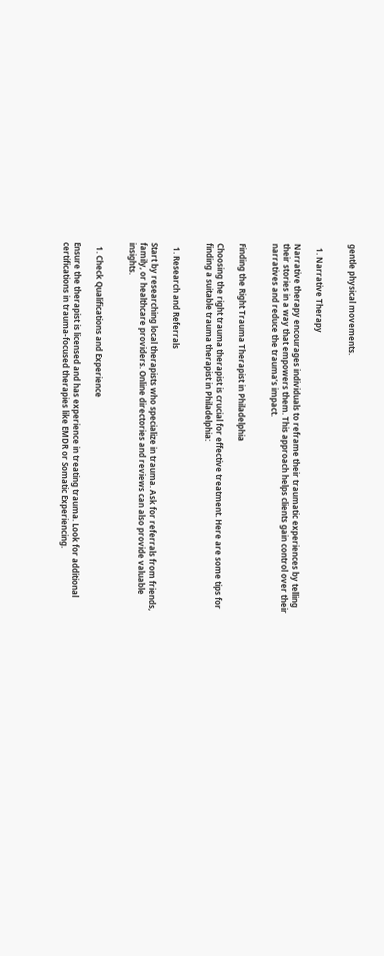gentle physical movements.


  1. Narrative Therapy

Narrative therapy encourages individuals to reframe their traumatic experiences by telling their stories in a way that empowers them. This approach helps clients gain control over their narratives and reduce the trauma’s impact.


Finding the Right Trauma Therapist in Philadelphia

Choosing the right trauma therapist is crucial for effective treatment. Here are some tips for finding a suitable trauma therapist in Philadelphia:


  1. Research and Referrals

Start by researching local therapists who specialize in trauma. Ask for referrals from friends, family, or healthcare providers. Online directories and reviews can also provide valuable insights.


  1. Check Qualifications and Experience

Ensure the therapist is licensed and has experience in treating trauma. Look for additional certifications in trauma-focused therapies like EMDR or Somatic Experiencing.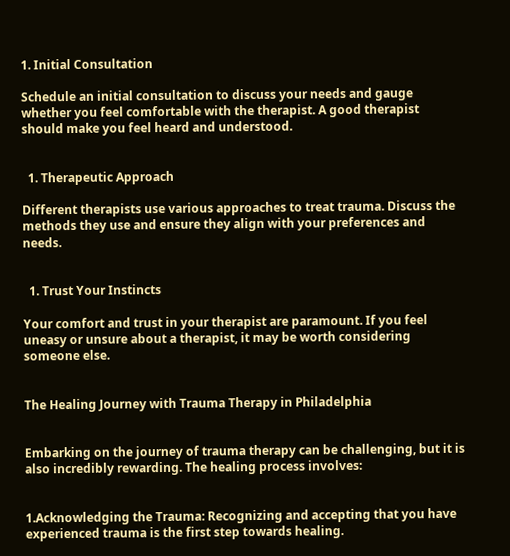1. Initial Consultation

Schedule an initial consultation to discuss your needs and gauge whether you feel comfortable with the therapist. A good therapist should make you feel heard and understood.


  1. Therapeutic Approach

Different therapists use various approaches to treat trauma. Discuss the methods they use and ensure they align with your preferences and needs.


  1. Trust Your Instincts

Your comfort and trust in your therapist are paramount. If you feel uneasy or unsure about a therapist, it may be worth considering someone else.


The Healing Journey with Trauma Therapy in Philadelphia


Embarking on the journey of trauma therapy can be challenging, but it is also incredibly rewarding. The healing process involves:


1.Acknowledging the Trauma: Recognizing and accepting that you have experienced trauma is the first step towards healing.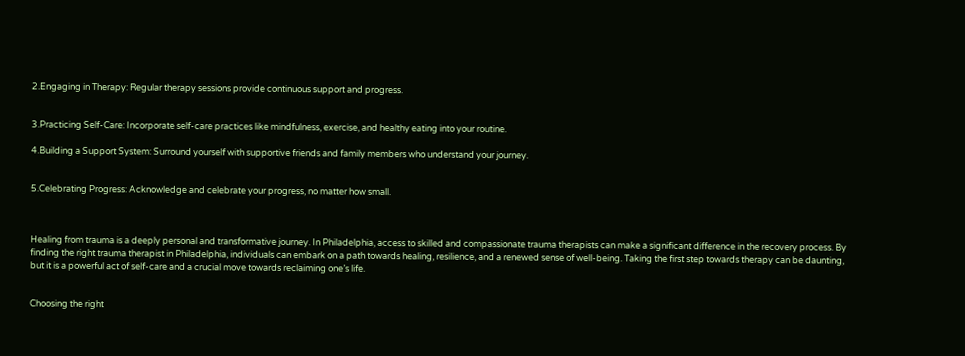2.Engaging in Therapy: Regular therapy sessions provide continuous support and progress.


3.Practicing Self-Care: Incorporate self-care practices like mindfulness, exercise, and healthy eating into your routine.

4.Building a Support System: Surround yourself with supportive friends and family members who understand your journey.


5.Celebrating Progress: Acknowledge and celebrate your progress, no matter how small.



Healing from trauma is a deeply personal and transformative journey. In Philadelphia, access to skilled and compassionate trauma therapists can make a significant difference in the recovery process. By finding the right trauma therapist in Philadelphia, individuals can embark on a path towards healing, resilience, and a renewed sense of well-being. Taking the first step towards therapy can be daunting, but it is a powerful act of self-care and a crucial move towards reclaiming one’s life.


Choosing the right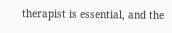therapist is essential, and the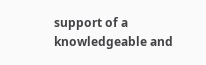support of a knowledgeable and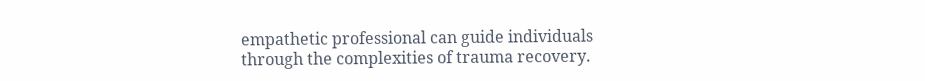empathetic professional can guide individuals through the complexities of trauma recovery.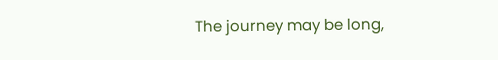The journey may be long,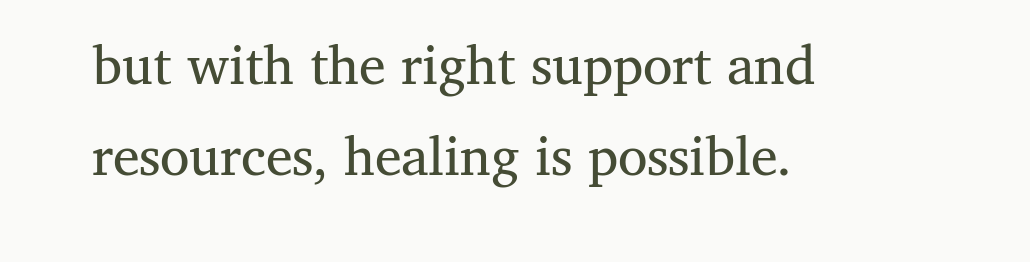but with the right support and resources, healing is possible.